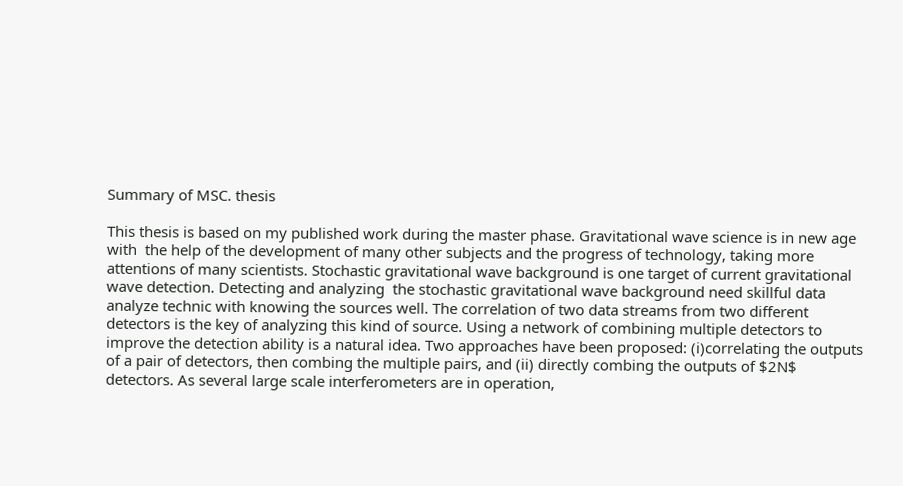Summary of MSC. thesis

This thesis is based on my published work during the master phase. Gravitational wave science is in new age with  the help of the development of many other subjects and the progress of technology, taking more attentions of many scientists. Stochastic gravitational wave background is one target of current gravitational wave detection. Detecting and analyzing  the stochastic gravitational wave background need skillful data analyze technic with knowing the sources well. The correlation of two data streams from two different detectors is the key of analyzing this kind of source. Using a network of combining multiple detectors to improve the detection ability is a natural idea. Two approaches have been proposed: (i)correlating the outputs of a pair of detectors, then combing the multiple pairs, and (ii) directly combing the outputs of $2N$ detectors. As several large scale interferometers are in operation,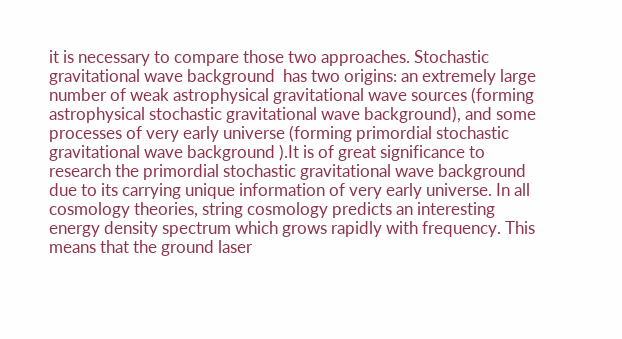it is necessary to compare those two approaches. Stochastic gravitational wave background  has two origins: an extremely large number of weak astrophysical gravitational wave sources (forming astrophysical stochastic gravitational wave background), and some processes of very early universe (forming primordial stochastic gravitational wave background ).It is of great significance to research the primordial stochastic gravitational wave background due to its carrying unique information of very early universe. In all cosmology theories, string cosmology predicts an interesting energy density spectrum which grows rapidly with frequency. This means that the ground laser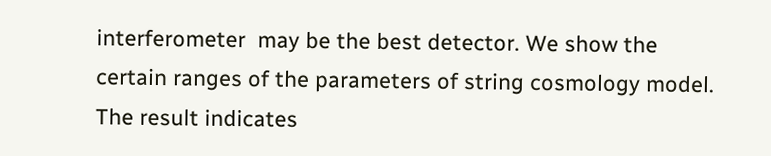interferometer  may be the best detector. We show the certain ranges of the parameters of string cosmology model. The result indicates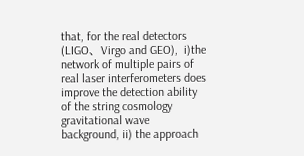that, for the real detectors (LIGO、Virgo and GEO),  i)the network of multiple pairs of real laser interferometers does improve the detection ability of the string cosmology gravitational wave background, ii) the approach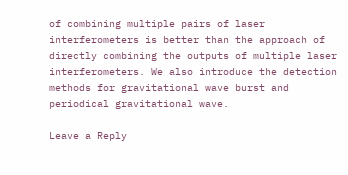of combining multiple pairs of laser interferometers is better than the approach of directly combining the outputs of multiple laser interferometers. We also introduce the detection methods for gravitational wave burst and periodical gravitational wave.

Leave a Reply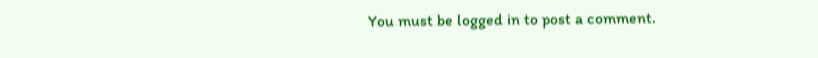You must be logged in to post a comment.